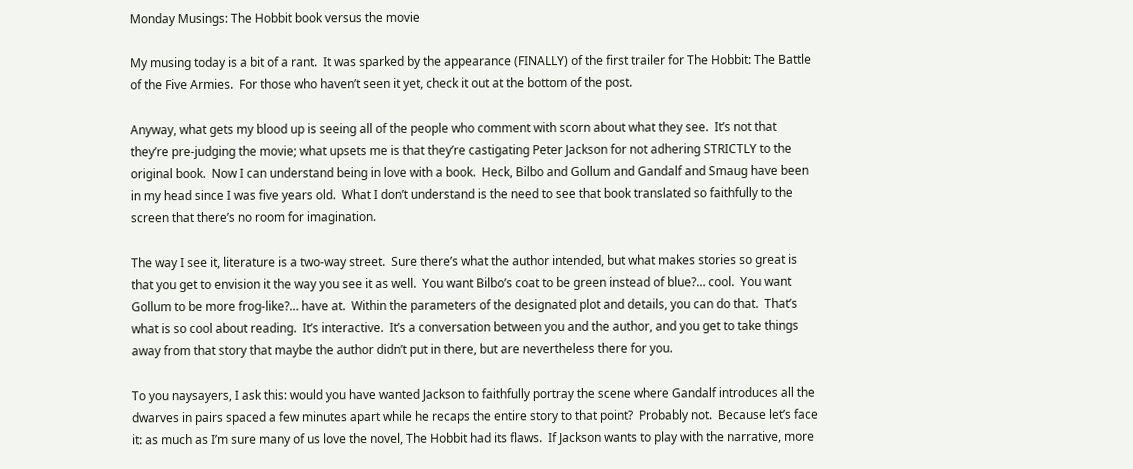Monday Musings: The Hobbit book versus the movie

My musing today is a bit of a rant.  It was sparked by the appearance (FINALLY) of the first trailer for The Hobbit: The Battle of the Five Armies.  For those who haven’t seen it yet, check it out at the bottom of the post.

Anyway, what gets my blood up is seeing all of the people who comment with scorn about what they see.  It’s not that they’re pre-judging the movie; what upsets me is that they’re castigating Peter Jackson for not adhering STRICTLY to the original book.  Now I can understand being in love with a book.  Heck, Bilbo and Gollum and Gandalf and Smaug have been in my head since I was five years old.  What I don’t understand is the need to see that book translated so faithfully to the screen that there’s no room for imagination.

The way I see it, literature is a two-way street.  Sure there’s what the author intended, but what makes stories so great is that you get to envision it the way you see it as well.  You want Bilbo’s coat to be green instead of blue?… cool.  You want Gollum to be more frog-like?… have at.  Within the parameters of the designated plot and details, you can do that.  That’s what is so cool about reading.  It’s interactive.  It’s a conversation between you and the author, and you get to take things away from that story that maybe the author didn’t put in there, but are nevertheless there for you.

To you naysayers, I ask this: would you have wanted Jackson to faithfully portray the scene where Gandalf introduces all the dwarves in pairs spaced a few minutes apart while he recaps the entire story to that point?  Probably not.  Because let’s face it: as much as I’m sure many of us love the novel, The Hobbit had its flaws.  If Jackson wants to play with the narrative, more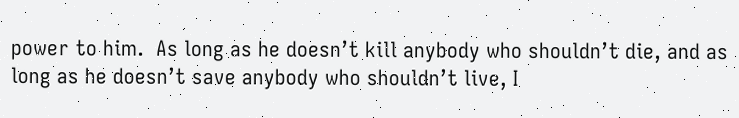power to him.  As long as he doesn’t kill anybody who shouldn’t die, and as long as he doesn’t save anybody who shouldn’t live, I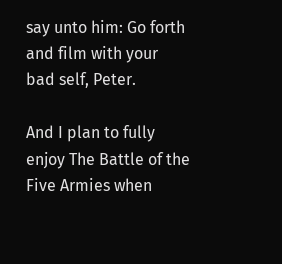say unto him: Go forth and film with your bad self, Peter.

And I plan to fully enjoy The Battle of the Five Armies when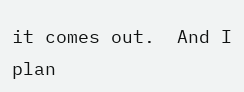it comes out.  And I plan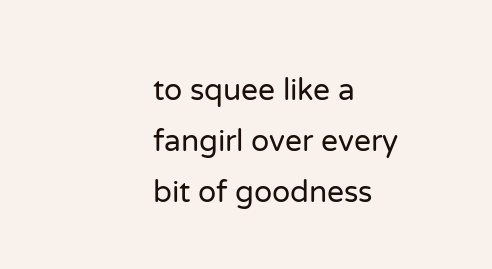to squee like a fangirl over every bit of goodness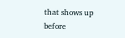that shows up before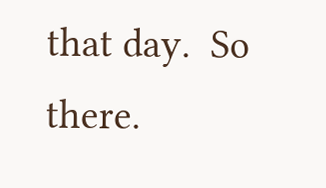that day.  So there.